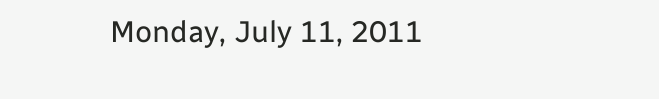Monday, July 11, 2011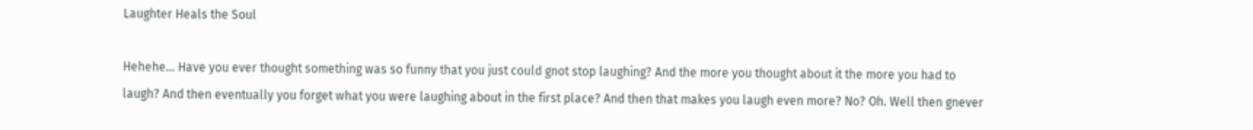Laughter Heals the Soul

Hehehe... Have you ever thought something was so funny that you just could gnot stop laughing? And the more you thought about it the more you had to laugh? And then eventually you forget what you were laughing about in the first place? And then that makes you laugh even more? No? Oh. Well then gnever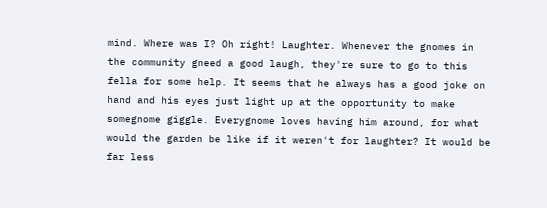mind. Where was I? Oh right! Laughter. Whenever the gnomes in the community gneed a good laugh, they're sure to go to this fella for some help. It seems that he always has a good joke on hand and his eyes just light up at the opportunity to make somegnome giggle. Everygnome loves having him around, for what would the garden be like if it weren't for laughter? It would be far less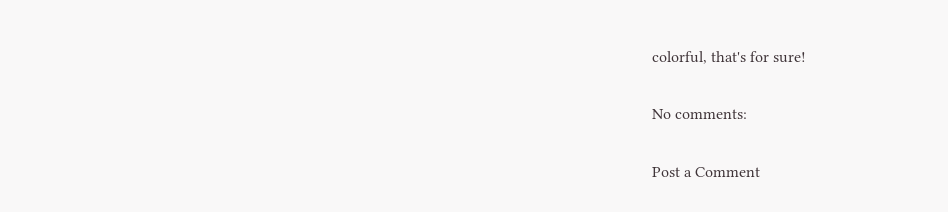colorful, that's for sure!

No comments:

Post a Comment